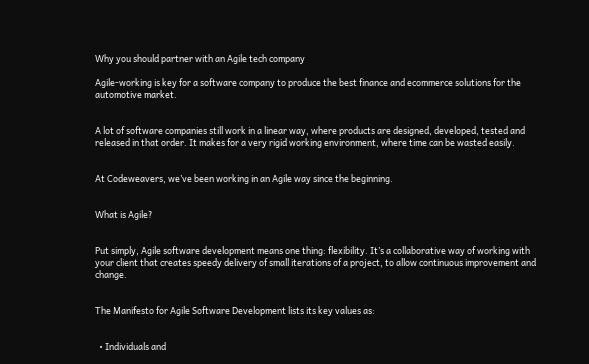Why you should partner with an Agile tech company

Agile-working is key for a software company to produce the best finance and ecommerce solutions for the automotive market.


A lot of software companies still work in a linear way, where products are designed, developed, tested and released in that order. It makes for a very rigid working environment, where time can be wasted easily.


At Codeweavers, we’ve been working in an Agile way since the beginning.


What is Agile?


Put simply, Agile software development means one thing: flexibility. It’s a collaborative way of working with your client that creates speedy delivery of small iterations of a project, to allow continuous improvement and change.


The Manifesto for Agile Software Development lists its key values as:


  • Individuals and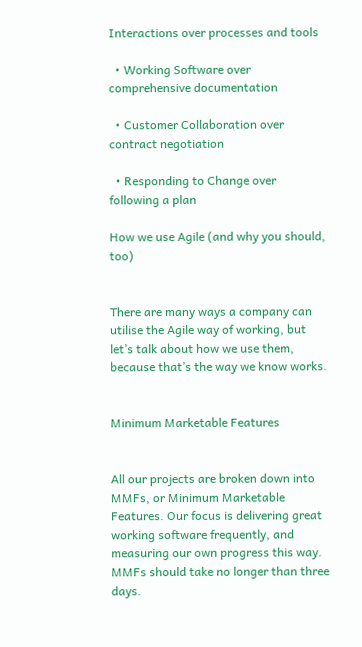Interactions over processes and tools

  • Working Software over comprehensive documentation

  • Customer Collaboration over contract negotiation

  • Responding to Change over following a plan

How we use Agile (and why you should, too)


There are many ways a company can utilise the Agile way of working, but let’s talk about how we use them, because that’s the way we know works.


Minimum Marketable Features


All our projects are broken down into MMFs, or Minimum Marketable Features. Our focus is delivering great working software frequently, and measuring our own progress this way. MMFs should take no longer than three days.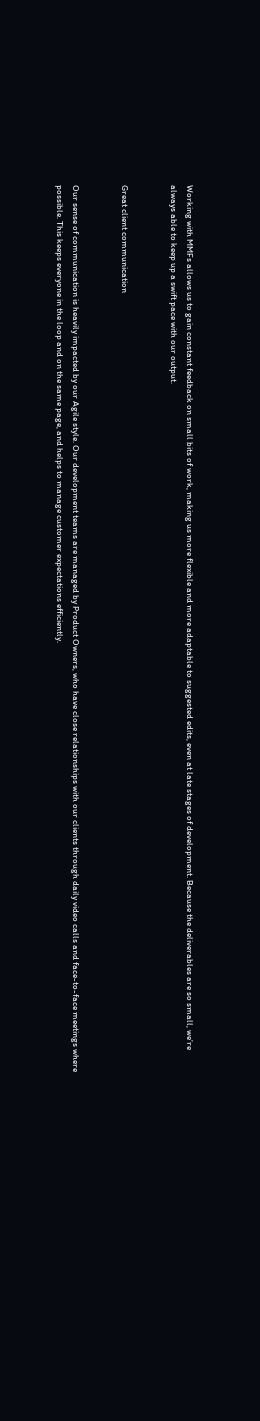Working with MMFs allows us to gain constant feedback on small bits of work, making us more flexible and more adaptable to suggested edits, even at late stages of development. Because the deliverables are so small, we’re always able to keep up a swift pace with our output.


Great client communication


Our sense of communication is heavily impacted by our Agile style. Our development teams are managed by Product Owners, who have close relationships with our clients through daily video calls and face-to-face meetings where possible. This keeps everyone in the loop and on the same page, and helps to manage customer expectations efficiently.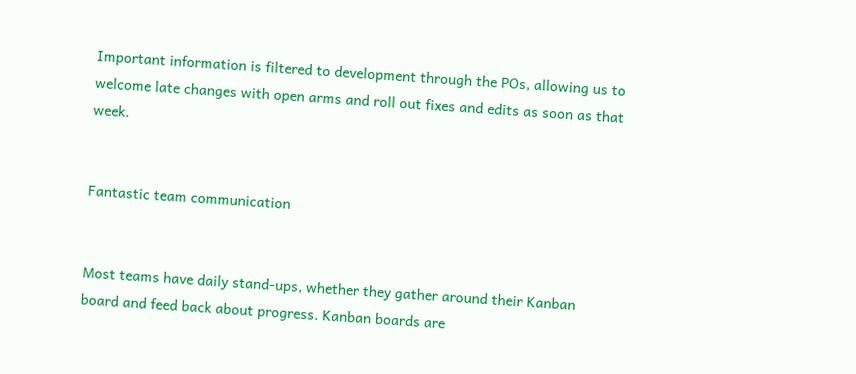Important information is filtered to development through the POs, allowing us to welcome late changes with open arms and roll out fixes and edits as soon as that week.


Fantastic team communication


Most teams have daily stand-ups, whether they gather around their Kanban board and feed back about progress. Kanban boards are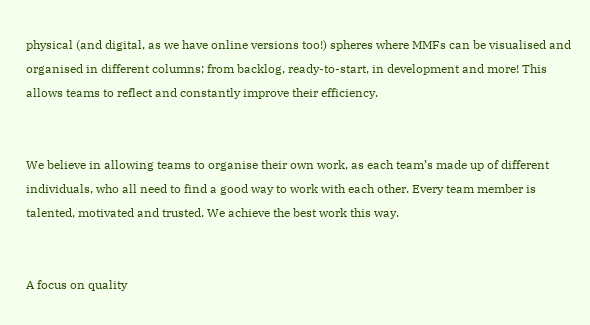physical (and digital, as we have online versions too!) spheres where MMFs can be visualised and organised in different columns; from backlog, ready-to-start, in development and more! This allows teams to reflect and constantly improve their efficiency.


We believe in allowing teams to organise their own work, as each team’s made up of different individuals, who all need to find a good way to work with each other. Every team member is talented, motivated and trusted. We achieve the best work this way.


A focus on quality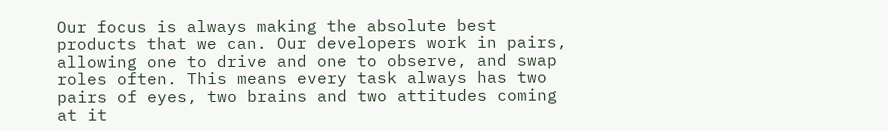Our focus is always making the absolute best products that we can. Our developers work in pairs, allowing one to drive and one to observe, and swap roles often. This means every task always has two pairs of eyes, two brains and two attitudes coming at it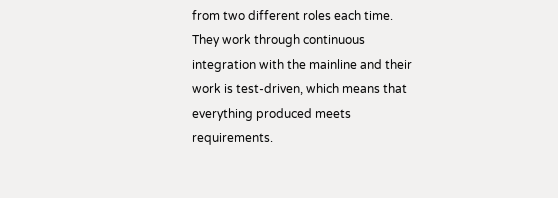from two different roles each time. They work through continuous integration with the mainline and their work is test-driven, which means that everything produced meets requirements.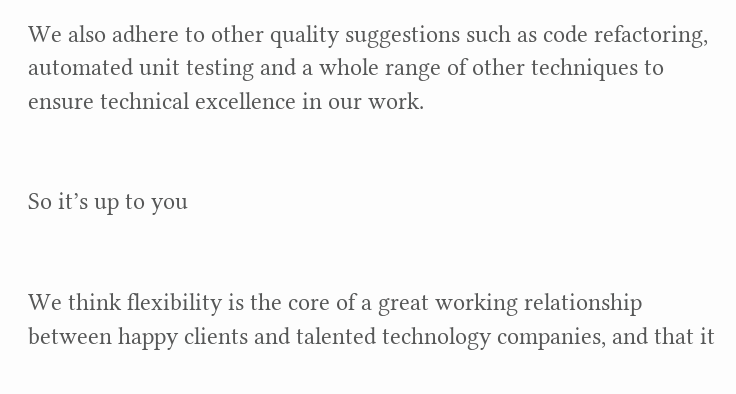We also adhere to other quality suggestions such as code refactoring, automated unit testing and a whole range of other techniques to ensure technical excellence in our work.


So it’s up to you


We think flexibility is the core of a great working relationship between happy clients and talented technology companies, and that it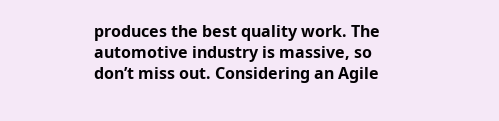produces the best quality work. The automotive industry is massive, so don’t miss out. Considering an Agile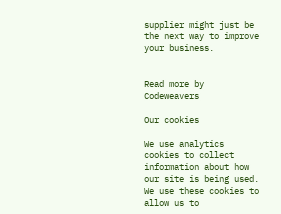supplier might just be the next way to improve your business.


Read more by Codeweavers

Our cookies

We use analytics cookies to collect information about how our site is being used. We use these cookies to allow us to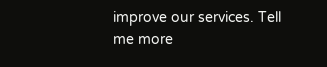improve our services. Tell me more